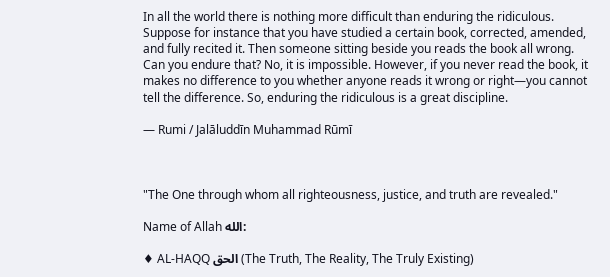In all the world there is nothing more difficult than enduring the ridiculous. Suppose for instance that you have studied a certain book, corrected, amended, and fully recited it. Then someone sitting beside you reads the book all wrong. Can you endure that? No, it is impossible. However, if you never read the book, it makes no difference to you whether anyone reads it wrong or right—you cannot tell the difference. So, enduring the ridiculous is a great discipline.

— Rumi / Jalāluddīn Muhammad Rūmī



"The One through whom all righteousness, justice, and truth are revealed."

Name of Allah الله:

♦ AL-HAQQ الحق (The Truth, The Reality, The Truly Existing)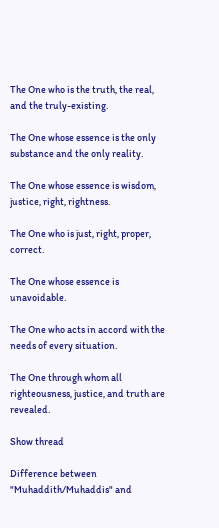The One who is the truth, the real, and the truly-existing.

The One whose essence is the only substance and the only reality.

The One whose essence is wisdom, justice, right, rightness.

The One who is just, right, proper, correct.

The One whose essence is unavoidable.

The One who acts in accord with the needs of every situation.

The One through whom all righteousness, justice, and truth are revealed.

Show thread

Difference between "Muhaddith/Muhaddis" and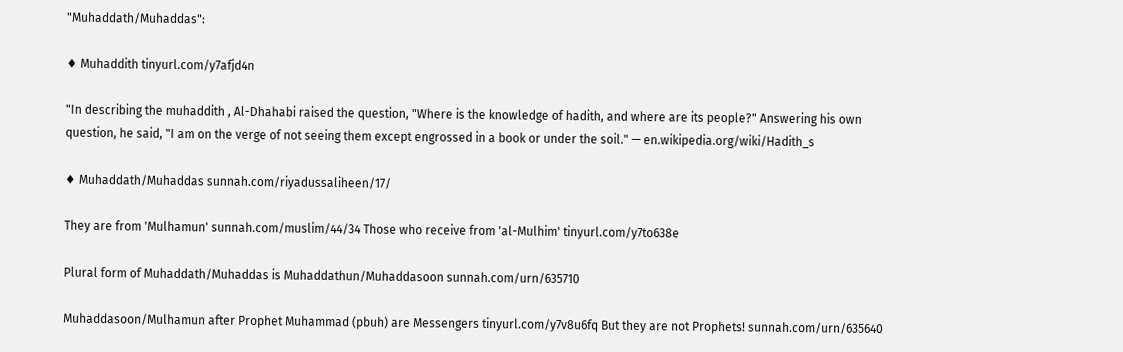"Muhaddath/Muhaddas":

♦ Muhaddith tinyurl.com/y7afjd4n

"In describing the muhaddith , Al-Dhahabi raised the question, "Where is the knowledge of hadith, and where are its people?" Answering his own question, he said, "I am on the verge of not seeing them except engrossed in a book or under the soil." — en.wikipedia.org/wiki/Hadith_s

♦ Muhaddath/Muhaddas sunnah.com/riyadussaliheen/17/

They are from 'Mulhamun' sunnah.com/muslim/44/34 Those who receive from 'al-Mulhim' tinyurl.com/y7to638e

Plural form of Muhaddath/Muhaddas is Muhaddathun/Muhaddasoon sunnah.com/urn/635710

Muhaddasoon/Mulhamun after Prophet Muhammad (pbuh) are Messengers tinyurl.com/y7v8u6fq But they are not Prophets! sunnah.com/urn/635640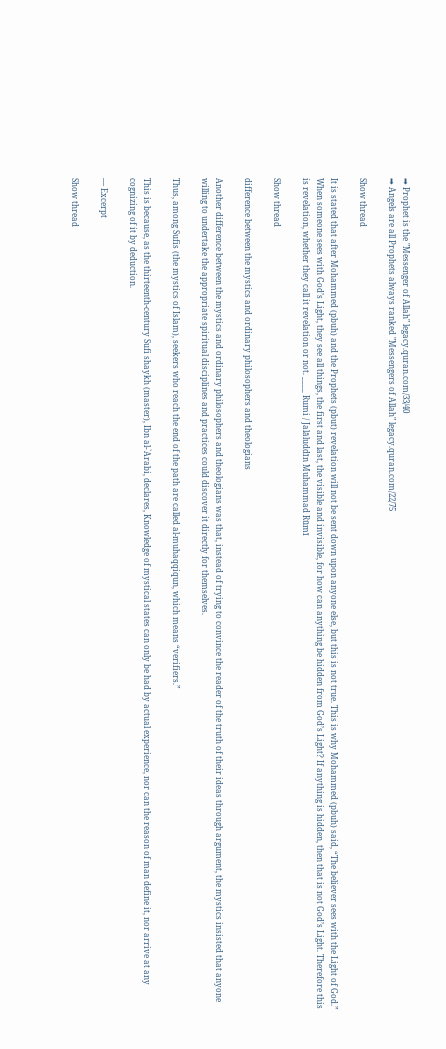➡ Prophet is the "Messenger of Allah" legacy.quran.com/33/40
➡ Angels are all Prophets always ranked "Messengers of Allah" legacy.quran.com/22/75

Show thread

It is stated that after Mohammed (pbuh) and the Prophets (pbut) revelation will not be sent down upon anyone else, but this is not true. This is why Mohammed (pbuh) said, “The believer sees with the Light of God.” When someone sees with God’s Light, they see all things, the first and last, the visible and invisible, for how can anything be hidden from God’s Light? If anything is hidden, then that is not God’s Light. Therefore this is revelation, whether they call it revelation or not. ____ Rumi / Jalāluddīn Muhammad Rūmī

Show thread

difference between the mystics and ordinary philosophers and theologians

Another difference between the mystics and ordinary philosophers and theologians was that, instead of trying to convince the reader of the truth of their ideas through argument, the mystics insisted that anyone willing to undertake the appropriate spiritual disciplines and practices could discover it directly for themselves.

Thus, among Sufis (the mystics of Islam), seekers who reach the end of the path are called al-muhaqqiqun, which means “verifiers.”

This is because, as the thirteenth-century Sufi shaykh (master), Ibn al-`Arabi, declares, Knowledge of mystical states can only be had by actual experience, nor can the reason of man define it, nor arrive at any cognizing of it by deduction.

— Excerpt

Show thread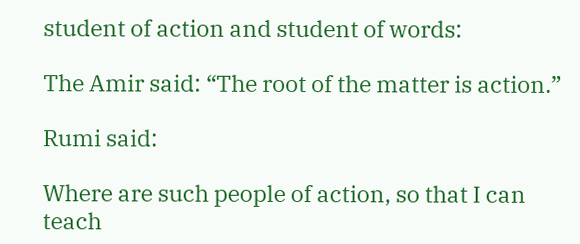student of action and student of words:

The Amir said: “The root of the matter is action.”

Rumi said:

Where are such people of action, so that I can teach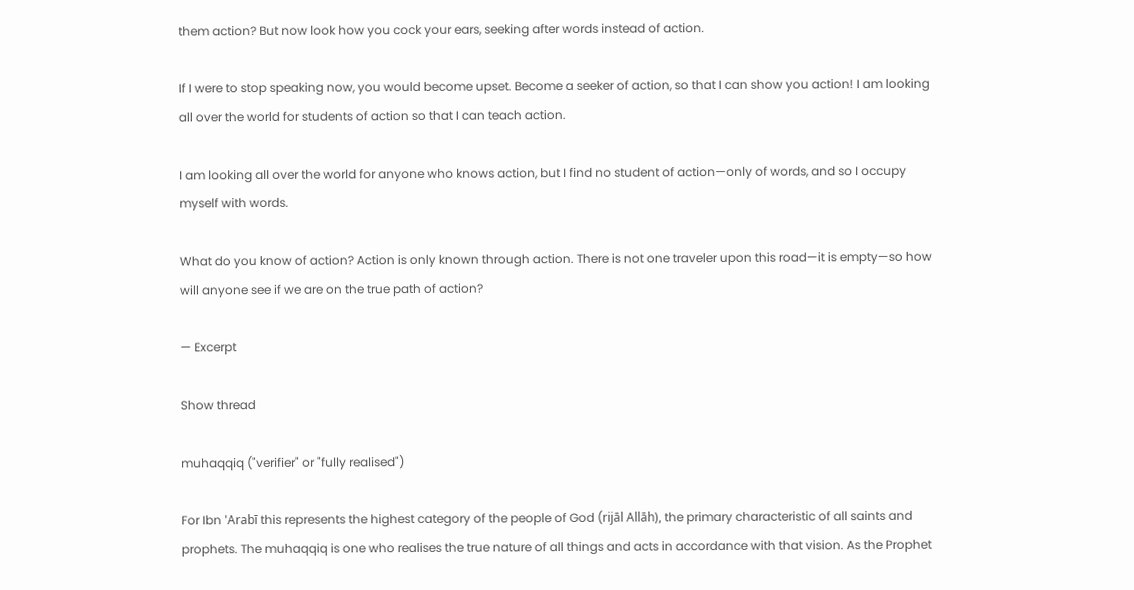them action? But now look how you cock your ears, seeking after words instead of action.

If I were to stop speaking now, you would become upset. Become a seeker of action, so that I can show you action! I am looking all over the world for students of action so that I can teach action.

I am looking all over the world for anyone who knows action, but I find no student of action—only of words, and so I occupy myself with words.

What do you know of action? Action is only known through action. There is not one traveler upon this road—it is empty—so how will anyone see if we are on the true path of action?

— Excerpt

Show thread

muhaqqiq ("verifier" or "fully realised")

For Ibn 'Arabī this represents the highest category of the people of God (rijāl Allāh), the primary characteristic of all saints and prophets. The muhaqqiq is one who realises the true nature of all things and acts in accordance with that vision. As the Prophet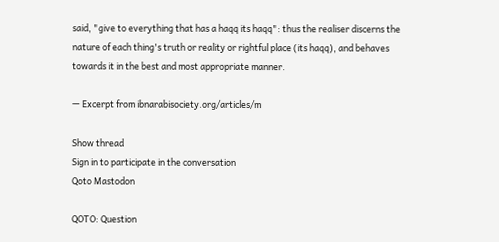said, "give to everything that has a haqq its haqq": thus the realiser discerns the nature of each thing's truth or reality or rightful place (its haqq), and behaves towards it in the best and most appropriate manner.

— Excerpt from ibnarabisociety.org/articles/m

Show thread
Sign in to participate in the conversation
Qoto Mastodon

QOTO: Question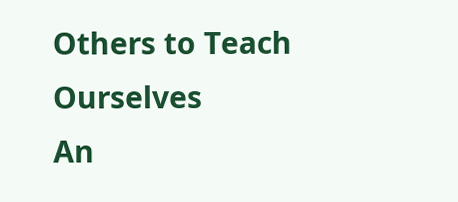Others to Teach Ourselves
An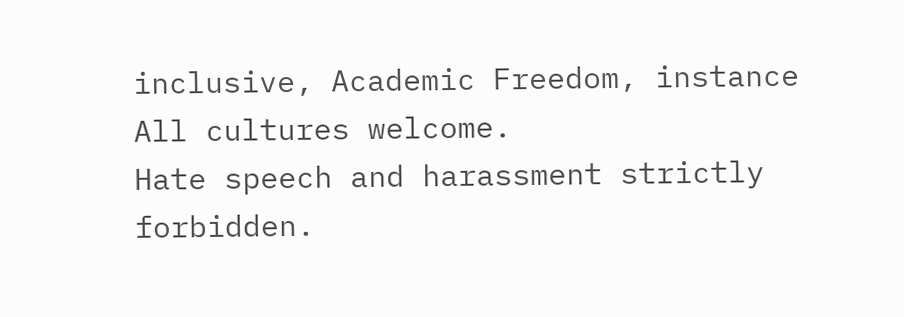inclusive, Academic Freedom, instance
All cultures welcome.
Hate speech and harassment strictly forbidden.